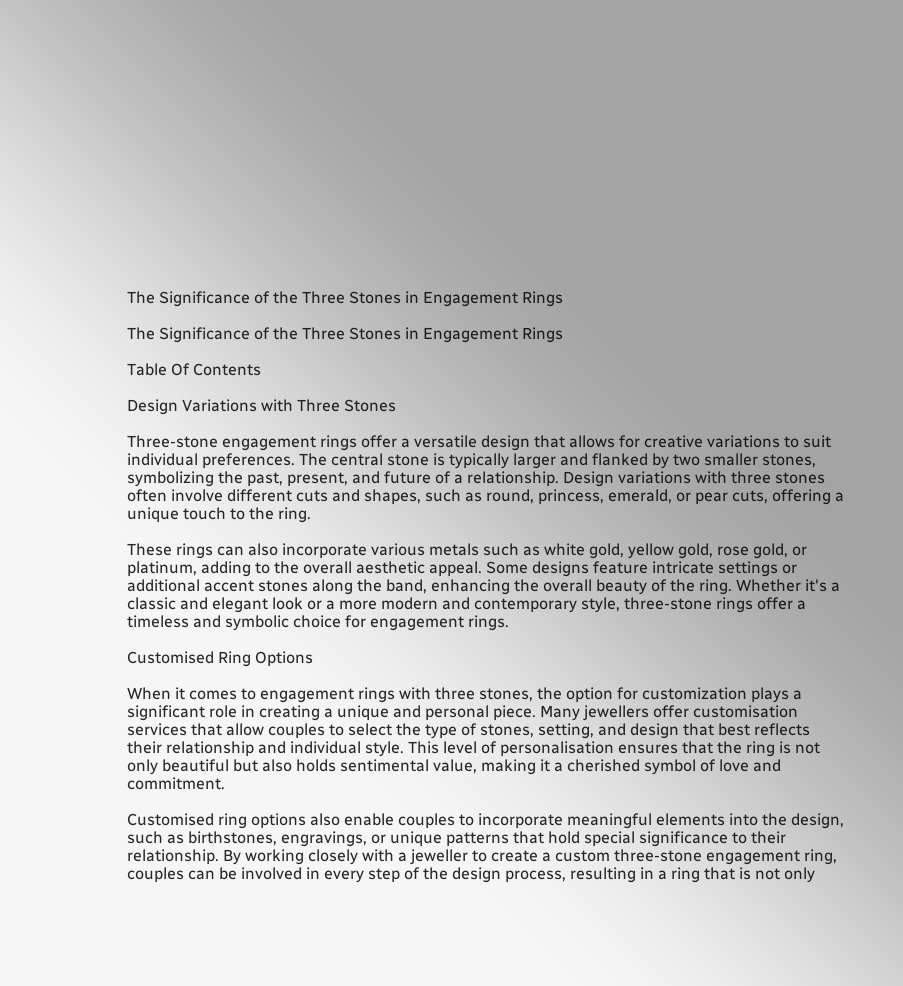The Significance of the Three Stones in Engagement Rings

The Significance of the Three Stones in Engagement Rings

Table Of Contents

Design Variations with Three Stones

Three-stone engagement rings offer a versatile design that allows for creative variations to suit individual preferences. The central stone is typically larger and flanked by two smaller stones, symbolizing the past, present, and future of a relationship. Design variations with three stones often involve different cuts and shapes, such as round, princess, emerald, or pear cuts, offering a unique touch to the ring.

These rings can also incorporate various metals such as white gold, yellow gold, rose gold, or platinum, adding to the overall aesthetic appeal. Some designs feature intricate settings or additional accent stones along the band, enhancing the overall beauty of the ring. Whether it's a classic and elegant look or a more modern and contemporary style, three-stone rings offer a timeless and symbolic choice for engagement rings.

Customised Ring Options

When it comes to engagement rings with three stones, the option for customization plays a significant role in creating a unique and personal piece. Many jewellers offer customisation services that allow couples to select the type of stones, setting, and design that best reflects their relationship and individual style. This level of personalisation ensures that the ring is not only beautiful but also holds sentimental value, making it a cherished symbol of love and commitment.

Customised ring options also enable couples to incorporate meaningful elements into the design, such as birthstones, engravings, or unique patterns that hold special significance to their relationship. By working closely with a jeweller to create a custom three-stone engagement ring, couples can be involved in every step of the design process, resulting in a ring that is not only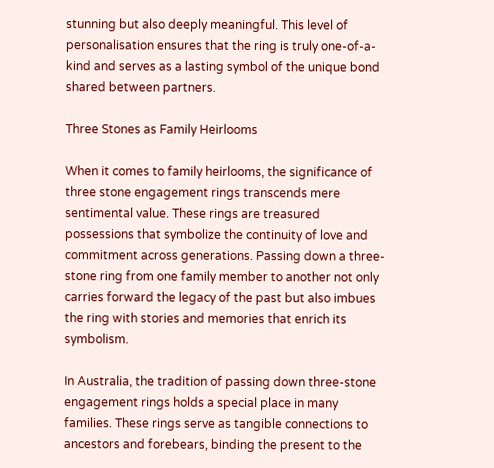stunning but also deeply meaningful. This level of personalisation ensures that the ring is truly one-of-a-kind and serves as a lasting symbol of the unique bond shared between partners.

Three Stones as Family Heirlooms

When it comes to family heirlooms, the significance of three stone engagement rings transcends mere sentimental value. These rings are treasured possessions that symbolize the continuity of love and commitment across generations. Passing down a three-stone ring from one family member to another not only carries forward the legacy of the past but also imbues the ring with stories and memories that enrich its symbolism.

In Australia, the tradition of passing down three-stone engagement rings holds a special place in many families. These rings serve as tangible connections to ancestors and forebears, binding the present to the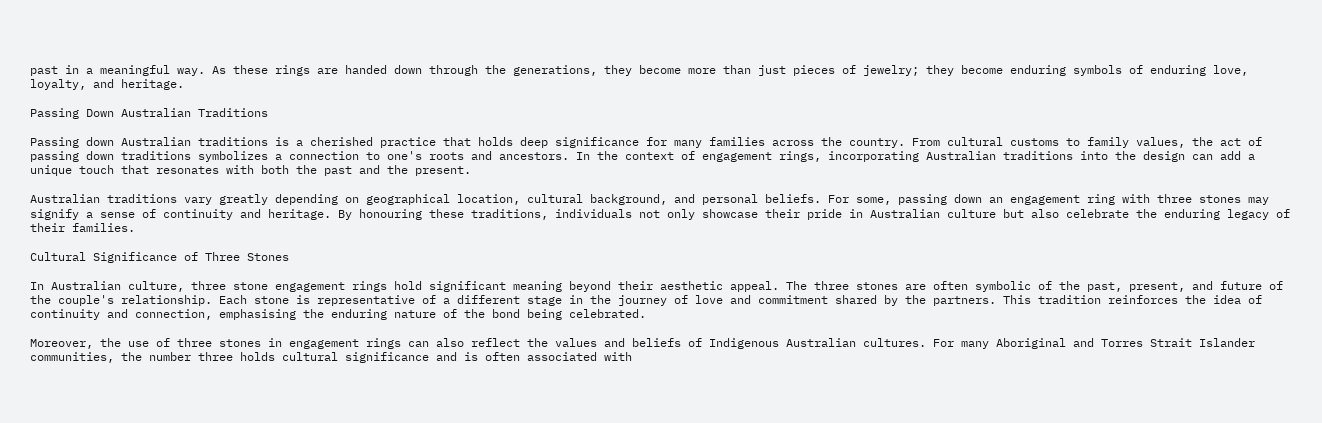past in a meaningful way. As these rings are handed down through the generations, they become more than just pieces of jewelry; they become enduring symbols of enduring love, loyalty, and heritage.

Passing Down Australian Traditions

Passing down Australian traditions is a cherished practice that holds deep significance for many families across the country. From cultural customs to family values, the act of passing down traditions symbolizes a connection to one's roots and ancestors. In the context of engagement rings, incorporating Australian traditions into the design can add a unique touch that resonates with both the past and the present.

Australian traditions vary greatly depending on geographical location, cultural background, and personal beliefs. For some, passing down an engagement ring with three stones may signify a sense of continuity and heritage. By honouring these traditions, individuals not only showcase their pride in Australian culture but also celebrate the enduring legacy of their families.

Cultural Significance of Three Stones

In Australian culture, three stone engagement rings hold significant meaning beyond their aesthetic appeal. The three stones are often symbolic of the past, present, and future of the couple's relationship. Each stone is representative of a different stage in the journey of love and commitment shared by the partners. This tradition reinforces the idea of continuity and connection, emphasising the enduring nature of the bond being celebrated.

Moreover, the use of three stones in engagement rings can also reflect the values and beliefs of Indigenous Australian cultures. For many Aboriginal and Torres Strait Islander communities, the number three holds cultural significance and is often associated with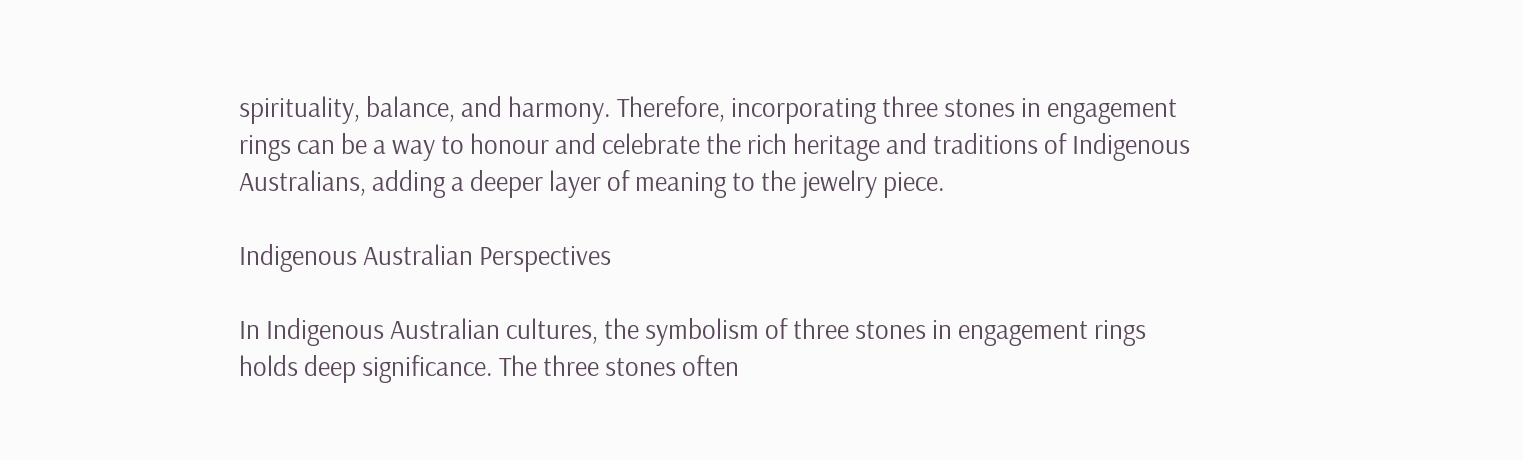spirituality, balance, and harmony. Therefore, incorporating three stones in engagement rings can be a way to honour and celebrate the rich heritage and traditions of Indigenous Australians, adding a deeper layer of meaning to the jewelry piece.

Indigenous Australian Perspectives

In Indigenous Australian cultures, the symbolism of three stones in engagement rings holds deep significance. The three stones often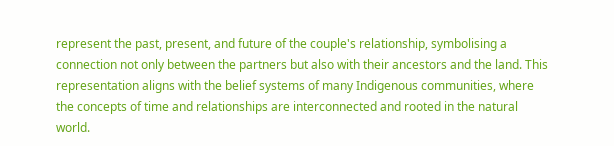represent the past, present, and future of the couple's relationship, symbolising a connection not only between the partners but also with their ancestors and the land. This representation aligns with the belief systems of many Indigenous communities, where the concepts of time and relationships are interconnected and rooted in the natural world.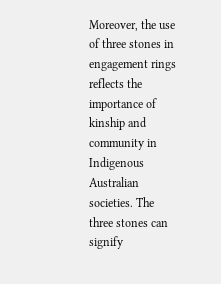Moreover, the use of three stones in engagement rings reflects the importance of kinship and community in Indigenous Australian societies. The three stones can signify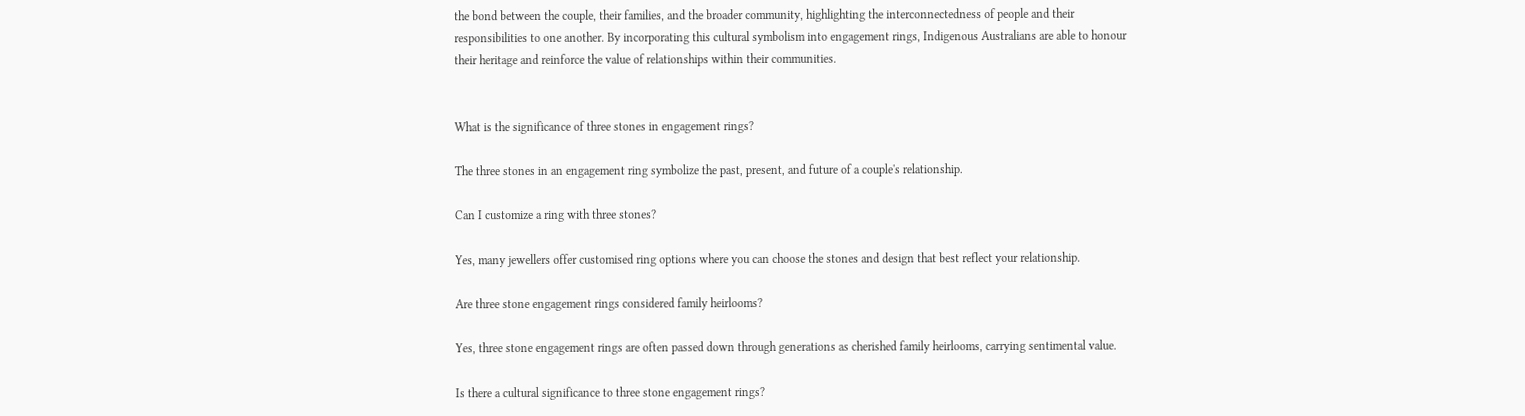the bond between the couple, their families, and the broader community, highlighting the interconnectedness of people and their responsibilities to one another. By incorporating this cultural symbolism into engagement rings, Indigenous Australians are able to honour their heritage and reinforce the value of relationships within their communities.


What is the significance of three stones in engagement rings?

The three stones in an engagement ring symbolize the past, present, and future of a couple's relationship.

Can I customize a ring with three stones?

Yes, many jewellers offer customised ring options where you can choose the stones and design that best reflect your relationship.

Are three stone engagement rings considered family heirlooms?

Yes, three stone engagement rings are often passed down through generations as cherished family heirlooms, carrying sentimental value.

Is there a cultural significance to three stone engagement rings?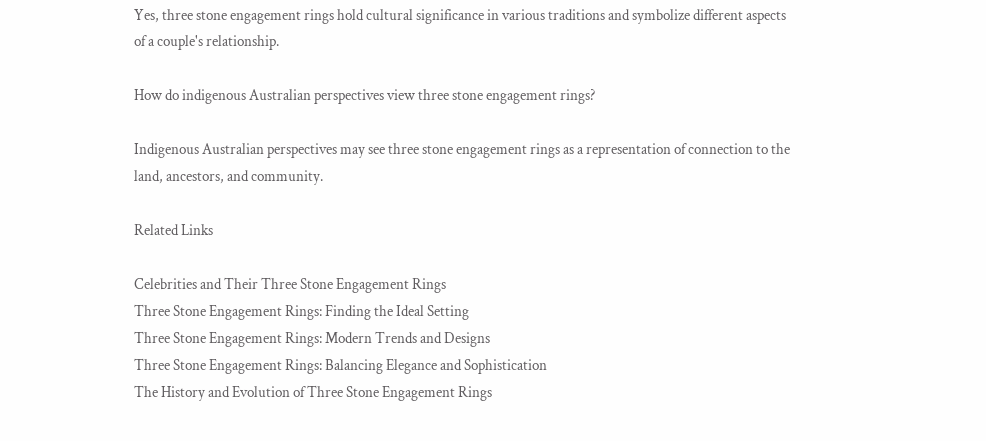Yes, three stone engagement rings hold cultural significance in various traditions and symbolize different aspects of a couple's relationship.

How do indigenous Australian perspectives view three stone engagement rings?

Indigenous Australian perspectives may see three stone engagement rings as a representation of connection to the land, ancestors, and community.

Related Links

Celebrities and Their Three Stone Engagement Rings
Three Stone Engagement Rings: Finding the Ideal Setting
Three Stone Engagement Rings: Modern Trends and Designs
Three Stone Engagement Rings: Balancing Elegance and Sophistication
The History and Evolution of Three Stone Engagement Rings